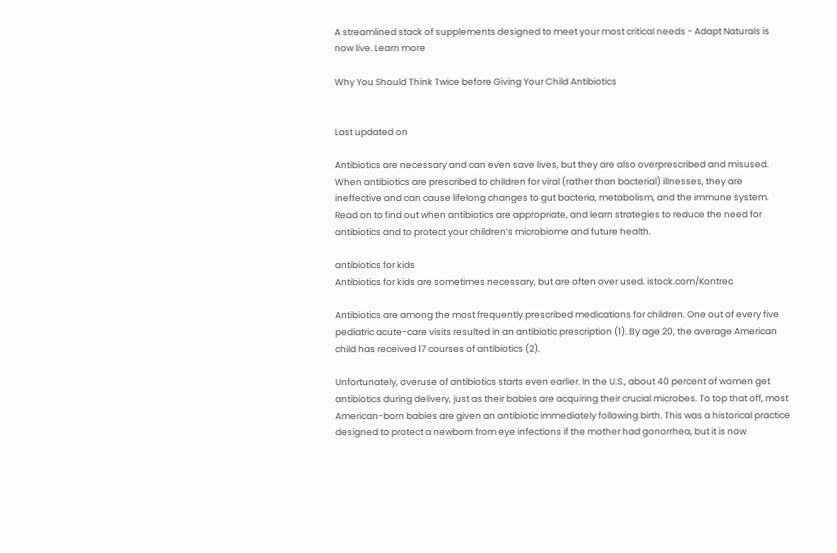A streamlined stack of supplements designed to meet your most critical needs - Adapt Naturals is now live. Learn more

Why You Should Think Twice before Giving Your Child Antibiotics


Last updated on

Antibiotics are necessary and can even save lives, but they are also overprescribed and misused. When antibiotics are prescribed to children for viral (rather than bacterial) illnesses, they are ineffective and can cause lifelong changes to gut bacteria, metabolism, and the immune system. Read on to find out when antibiotics are appropriate, and learn strategies to reduce the need for antibiotics and to protect your children’s microbiome and future health.

antibiotics for kids
Antibiotics for kids are sometimes necessary, but are often over used. istock.com/Kontrec

Antibiotics are among the most frequently prescribed medications for children. One out of every five pediatric acute-care visits resulted in an antibiotic prescription (1). By age 20, the average American child has received 17 courses of antibiotics (2).

Unfortunately, overuse of antibiotics starts even earlier. In the U.S., about 40 percent of women get antibiotics during delivery, just as their babies are acquiring their crucial microbes. To top that off, most American-born babies are given an antibiotic immediately following birth. This was a historical practice designed to protect a newborn from eye infections if the mother had gonorrhea, but it is now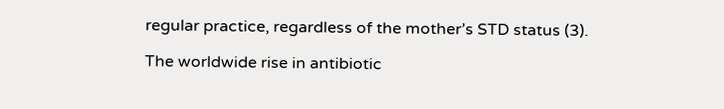regular practice, regardless of the mother’s STD status (3).

The worldwide rise in antibiotic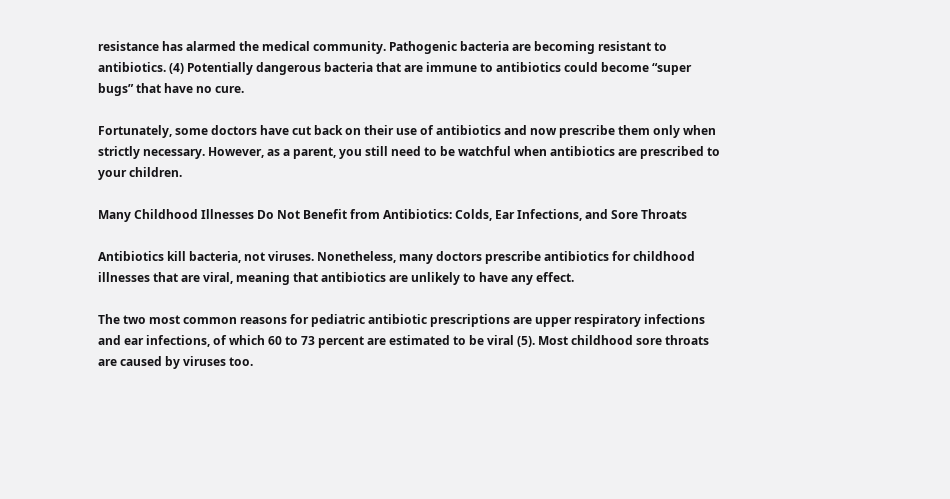resistance has alarmed the medical community. Pathogenic bacteria are becoming resistant to antibiotics. (4) Potentially dangerous bacteria that are immune to antibiotics could become “super bugs” that have no cure.

Fortunately, some doctors have cut back on their use of antibiotics and now prescribe them only when strictly necessary. However, as a parent, you still need to be watchful when antibiotics are prescribed to your children.

Many Childhood Illnesses Do Not Benefit from Antibiotics: Colds, Ear Infections, and Sore Throats

Antibiotics kill bacteria, not viruses. Nonetheless, many doctors prescribe antibiotics for childhood illnesses that are viral, meaning that antibiotics are unlikely to have any effect.

The two most common reasons for pediatric antibiotic prescriptions are upper respiratory infections and ear infections, of which 60 to 73 percent are estimated to be viral (5). Most childhood sore throats are caused by viruses too.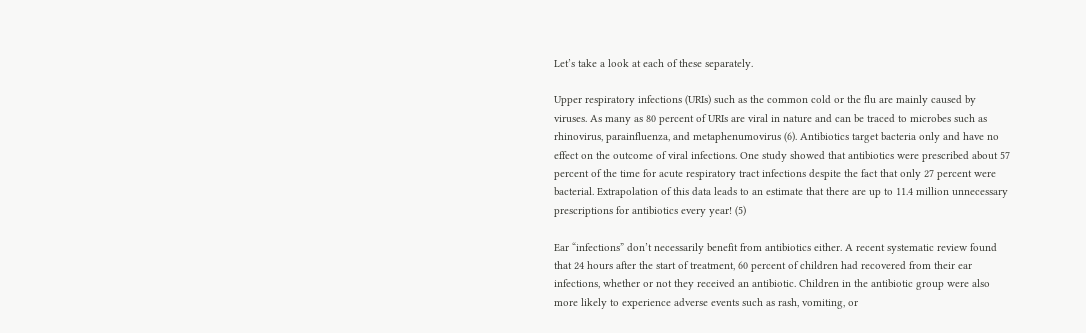Let’s take a look at each of these separately.

Upper respiratory infections (URIs) such as the common cold or the flu are mainly caused by viruses. As many as 80 percent of URIs are viral in nature and can be traced to microbes such as rhinovirus, parainfluenza, and metaphenumovirus (6). Antibiotics target bacteria only and have no effect on the outcome of viral infections. One study showed that antibiotics were prescribed about 57 percent of the time for acute respiratory tract infections despite the fact that only 27 percent were bacterial. Extrapolation of this data leads to an estimate that there are up to 11.4 million unnecessary prescriptions for antibiotics every year! (5)

Ear “infections” don’t necessarily benefit from antibiotics either. A recent systematic review found that 24 hours after the start of treatment, 60 percent of children had recovered from their ear infections, whether or not they received an antibiotic. Children in the antibiotic group were also more likely to experience adverse events such as rash, vomiting, or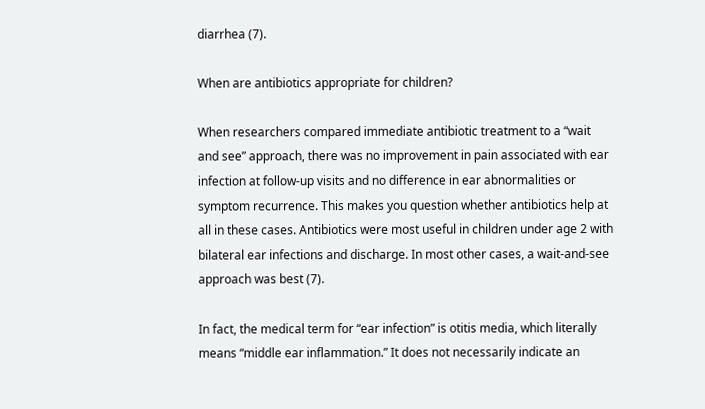diarrhea (7).

When are antibiotics appropriate for children?

When researchers compared immediate antibiotic treatment to a “wait and see” approach, there was no improvement in pain associated with ear infection at follow-up visits and no difference in ear abnormalities or symptom recurrence. This makes you question whether antibiotics help at all in these cases. Antibiotics were most useful in children under age 2 with bilateral ear infections and discharge. In most other cases, a wait-and-see approach was best (7).

In fact, the medical term for “ear infection” is otitis media, which literally means “middle ear inflammation.” It does not necessarily indicate an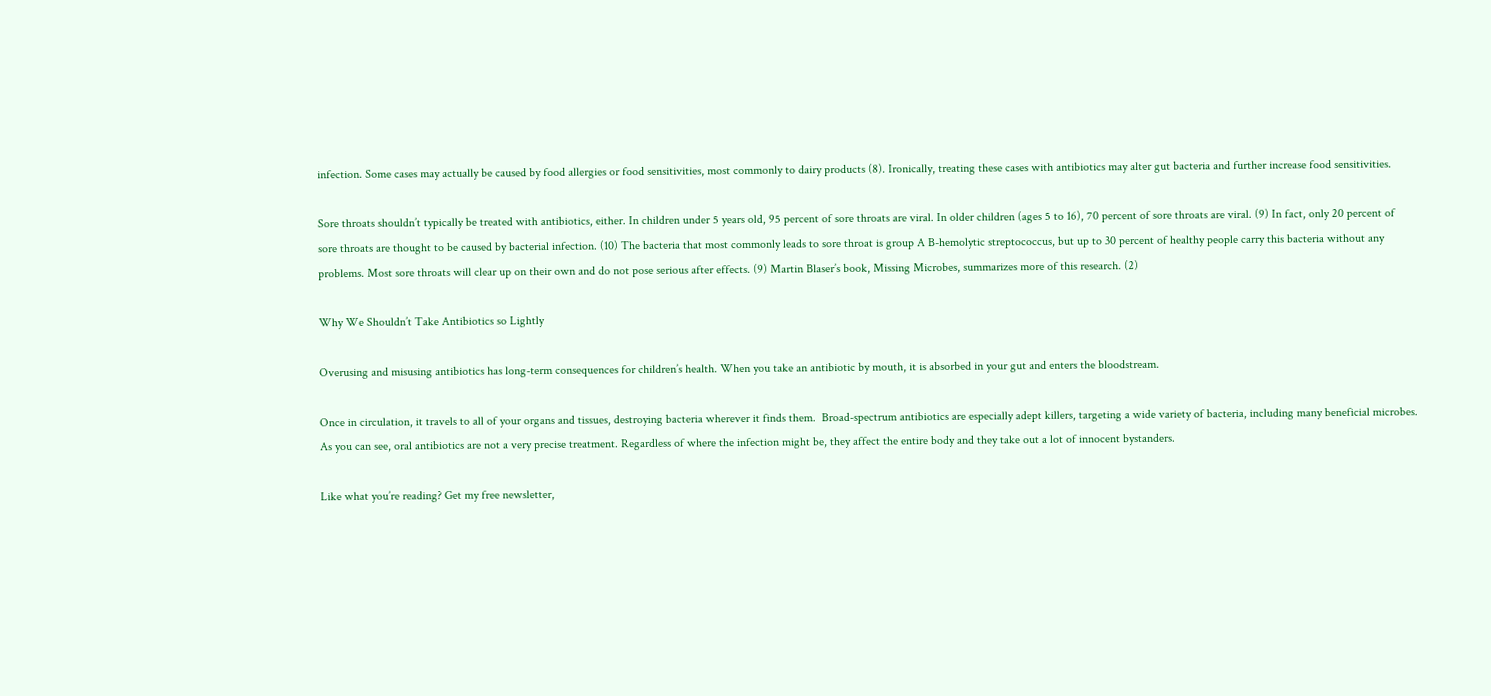infection. Some cases may actually be caused by food allergies or food sensitivities, most commonly to dairy products (8). Ironically, treating these cases with antibiotics may alter gut bacteria and further increase food sensitivities.

Sore throats shouldn’t typically be treated with antibiotics, either. In children under 5 years old, 95 percent of sore throats are viral. In older children (ages 5 to 16), 70 percent of sore throats are viral. (9) In fact, only 20 percent of sore throats are thought to be caused by bacterial infection. (10) The bacteria that most commonly leads to sore throat is group A B-hemolytic streptococcus, but up to 30 percent of healthy people carry this bacteria without any problems. Most sore throats will clear up on their own and do not pose serious after effects. (9) Martin Blaser’s book, Missing Microbes, summarizes more of this research. (2)

Why We Shouldn’t Take Antibiotics so Lightly

Overusing and misusing antibiotics has long-term consequences for children’s health. When you take an antibiotic by mouth, it is absorbed in your gut and enters the bloodstream.

Once in circulation, it travels to all of your organs and tissues, destroying bacteria wherever it finds them.  Broad-spectrum antibiotics are especially adept killers, targeting a wide variety of bacteria, including many beneficial microbes. As you can see, oral antibiotics are not a very precise treatment. Regardless of where the infection might be, they affect the entire body and they take out a lot of innocent bystanders.

Like what you’re reading? Get my free newsletter,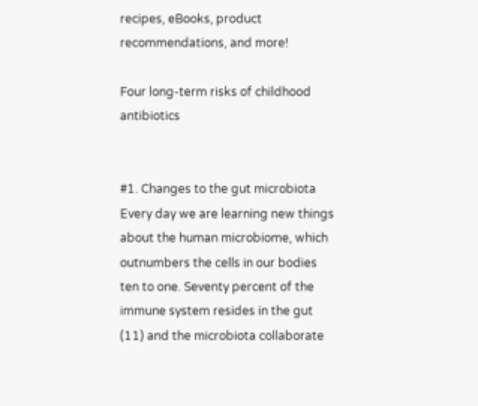recipes, eBooks, product recommendations, and more!

Four long-term risks of childhood antibiotics


#1. Changes to the gut microbiota
Every day we are learning new things about the human microbiome, which outnumbers the cells in our bodies ten to one. Seventy percent of the immune system resides in the gut (11) and the microbiota collaborate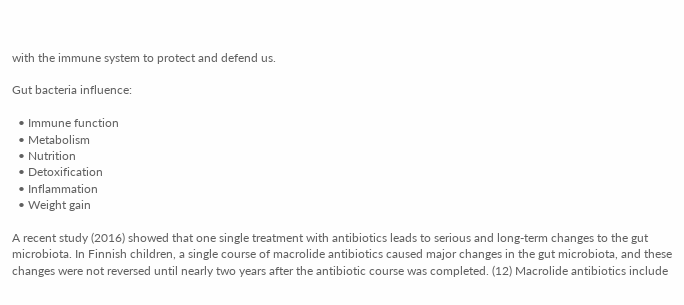with the immune system to protect and defend us.

Gut bacteria influence:

  • Immune function
  • Metabolism
  • Nutrition
  • Detoxification
  • Inflammation
  • Weight gain

A recent study (2016) showed that one single treatment with antibiotics leads to serious and long-term changes to the gut microbiota. In Finnish children, a single course of macrolide antibiotics caused major changes in the gut microbiota, and these changes were not reversed until nearly two years after the antibiotic course was completed. (12) Macrolide antibiotics include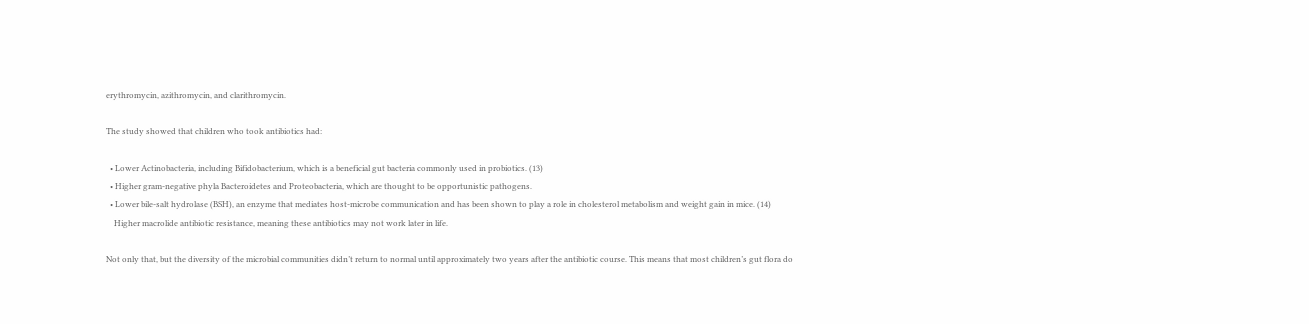erythromycin, azithromycin, and clarithromycin.

The study showed that children who took antibiotics had:

  • Lower Actinobacteria, including Bifidobacterium, which is a beneficial gut bacteria commonly used in probiotics. (13)
  • Higher gram-negative phyla Bacteroidetes and Proteobacteria, which are thought to be opportunistic pathogens.
  • Lower bile-salt hydrolase (BSH), an enzyme that mediates host-microbe communication and has been shown to play a role in cholesterol metabolism and weight gain in mice. (14)
    Higher macrolide antibiotic resistance, meaning these antibiotics may not work later in life.

Not only that, but the diversity of the microbial communities didn’t return to normal until approximately two years after the antibiotic course. This means that most children’s gut flora do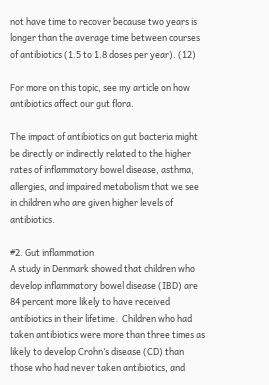not have time to recover because two years is longer than the average time between courses of antibiotics (1.5 to 1.8 doses per year). (12)

For more on this topic, see my article on how antibiotics affect our gut flora.

The impact of antibiotics on gut bacteria might be directly or indirectly related to the higher rates of inflammatory bowel disease, asthma, allergies, and impaired metabolism that we see in children who are given higher levels of antibiotics.

#2. Gut inflammation
A study in Denmark showed that children who develop inflammatory bowel disease (IBD) are 84 percent more likely to have received antibiotics in their lifetime.  Children who had taken antibiotics were more than three times as likely to develop Crohn’s disease (CD) than those who had never taken antibiotics, and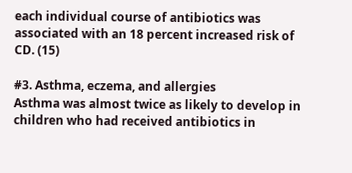each individual course of antibiotics was associated with an 18 percent increased risk of CD. (15)

#3. Asthma, eczema, and allergies
Asthma was almost twice as likely to develop in children who had received antibiotics in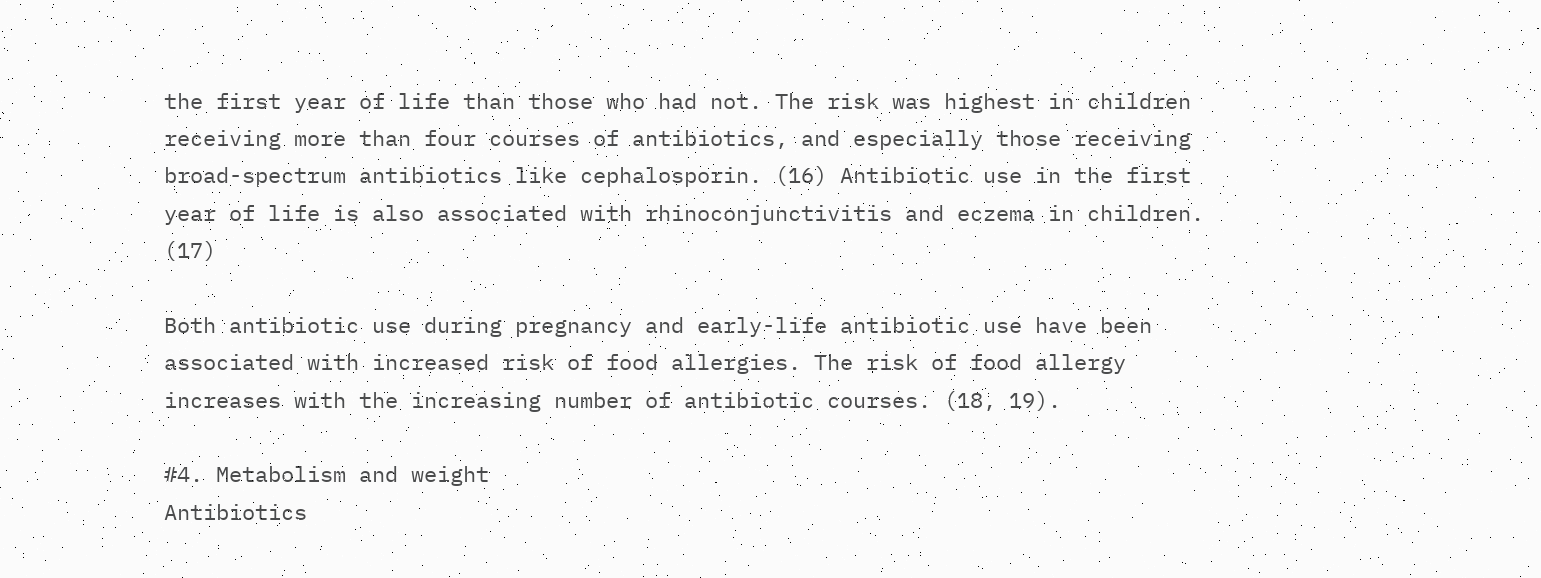the first year of life than those who had not. The risk was highest in children receiving more than four courses of antibiotics, and especially those receiving broad-spectrum antibiotics like cephalosporin. (16) Antibiotic use in the first year of life is also associated with rhinoconjunctivitis and eczema in children. (17)

Both antibiotic use during pregnancy and early-life antibiotic use have been associated with increased risk of food allergies. The risk of food allergy increases with the increasing number of antibiotic courses. (18, 19).

#4. Metabolism and weight
Antibiotics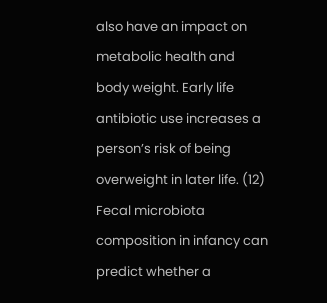also have an impact on metabolic health and body weight. Early life antibiotic use increases a person’s risk of being overweight in later life. (12) Fecal microbiota composition in infancy can predict whether a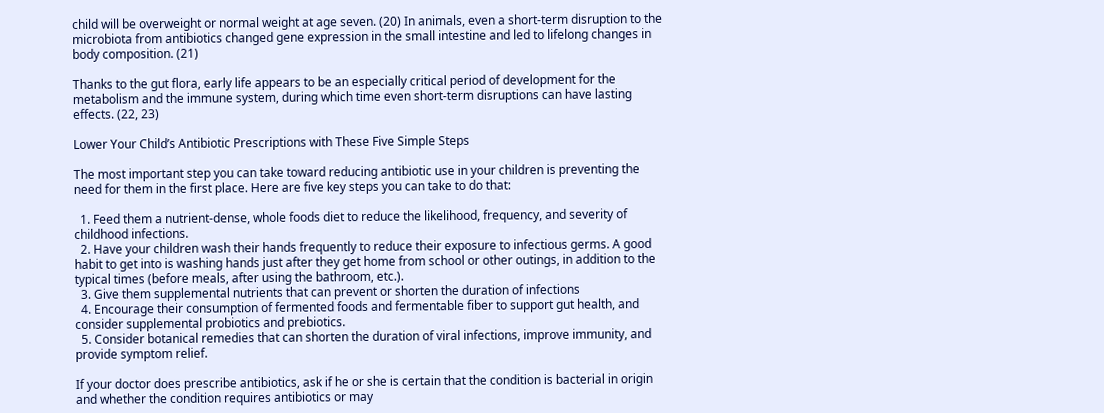child will be overweight or normal weight at age seven. (20) In animals, even a short-term disruption to the microbiota from antibiotics changed gene expression in the small intestine and led to lifelong changes in body composition. (21)

Thanks to the gut flora, early life appears to be an especially critical period of development for the metabolism and the immune system, during which time even short-term disruptions can have lasting effects. (22, 23)

Lower Your Child’s Antibiotic Prescriptions with These Five Simple Steps

The most important step you can take toward reducing antibiotic use in your children is preventing the need for them in the first place. Here are five key steps you can take to do that:

  1. Feed them a nutrient-dense, whole foods diet to reduce the likelihood, frequency, and severity of childhood infections.
  2. Have your children wash their hands frequently to reduce their exposure to infectious germs. A good habit to get into is washing hands just after they get home from school or other outings, in addition to the typical times (before meals, after using the bathroom, etc.).
  3. Give them supplemental nutrients that can prevent or shorten the duration of infections
  4. Encourage their consumption of fermented foods and fermentable fiber to support gut health, and consider supplemental probiotics and prebiotics.
  5. Consider botanical remedies that can shorten the duration of viral infections, improve immunity, and provide symptom relief.

If your doctor does prescribe antibiotics, ask if he or she is certain that the condition is bacterial in origin and whether the condition requires antibiotics or may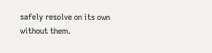safely resolve on its own without them.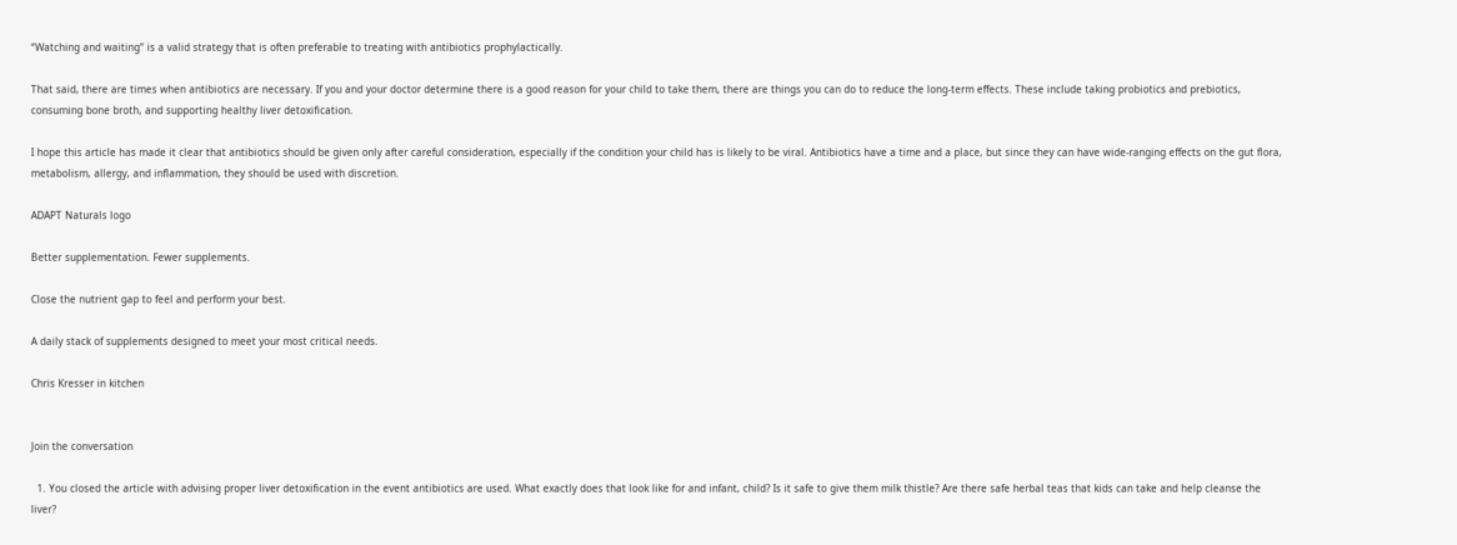“Watching and waiting” is a valid strategy that is often preferable to treating with antibiotics prophylactically.

That said, there are times when antibiotics are necessary. If you and your doctor determine there is a good reason for your child to take them, there are things you can do to reduce the long-term effects. These include taking probiotics and prebiotics, consuming bone broth, and supporting healthy liver detoxification.

I hope this article has made it clear that antibiotics should be given only after careful consideration, especially if the condition your child has is likely to be viral. Antibiotics have a time and a place, but since they can have wide-ranging effects on the gut flora, metabolism, allergy, and inflammation, they should be used with discretion.

ADAPT Naturals logo

Better supplementation. Fewer supplements.

Close the nutrient gap to feel and perform your best.

A daily stack of supplements designed to meet your most critical needs.

Chris Kresser in kitchen


Join the conversation

  1. You closed the article with advising proper liver detoxification in the event antibiotics are used. What exactly does that look like for and infant, child? Is it safe to give them milk thistle? Are there safe herbal teas that kids can take and help cleanse the liver?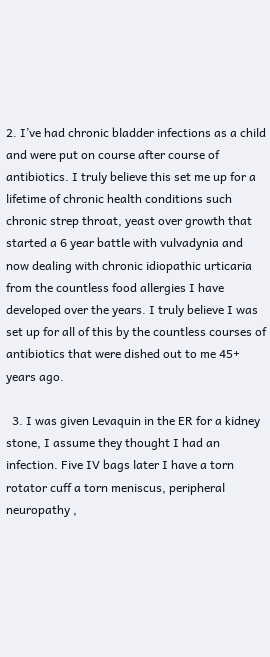2. I’ve had chronic bladder infections as a child and were put on course after course of antibiotics. I truly believe this set me up for a lifetime of chronic health conditions such chronic strep throat, yeast over growth that started a 6 year battle with vulvadynia and now dealing with chronic idiopathic urticaria from the countless food allergies I have developed over the years. I truly believe I was set up for all of this by the countless courses of antibiotics that were dished out to me 45+ years ago.

  3. I was given Levaquin in the ER for a kidney stone, I assume they thought I had an infection. Five IV bags later I have a torn rotator cuff a torn meniscus, peripheral neuropathy ,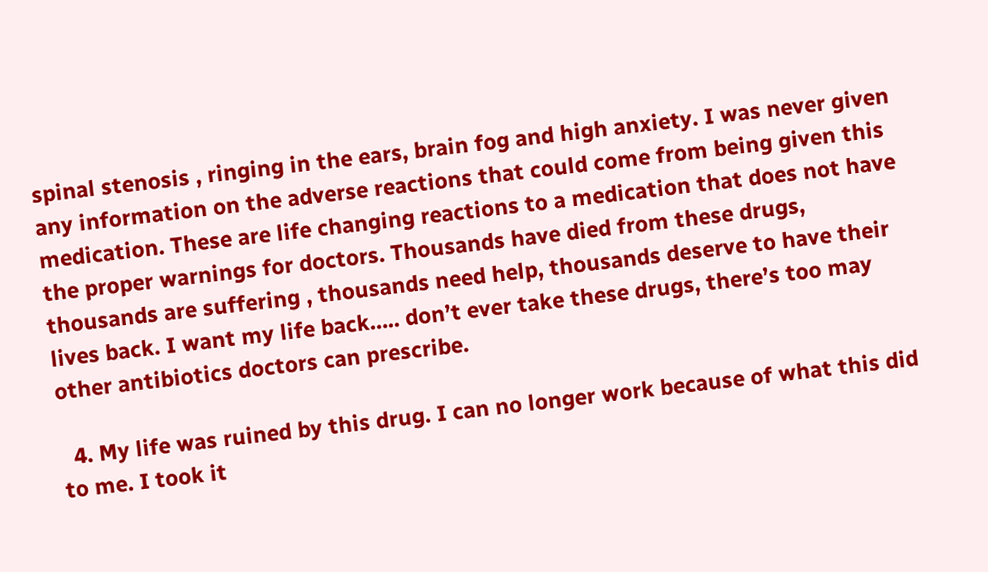spinal stenosis , ringing in the ears, brain fog and high anxiety. I was never given any information on the adverse reactions that could come from being given this medication. These are life changing reactions to a medication that does not have the proper warnings for doctors. Thousands have died from these drugs, thousands are suffering , thousands need help, thousands deserve to have their lives back. I want my life back….. don’t ever take these drugs, there’s too may other antibiotics doctors can prescribe.

  4. My life was ruined by this drug. I can no longer work because of what this did to me. I took it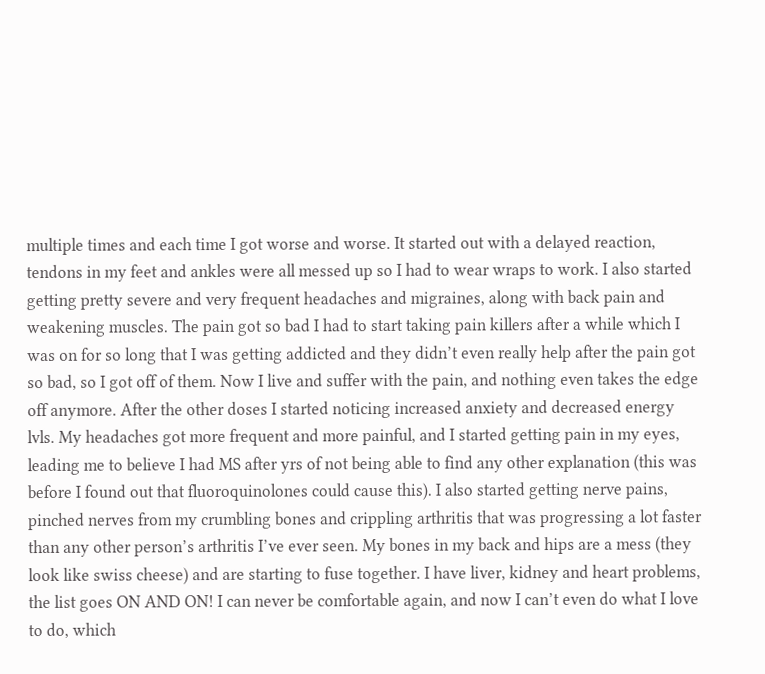multiple times and each time I got worse and worse. It started out with a delayed reaction, tendons in my feet and ankles were all messed up so I had to wear wraps to work. I also started getting pretty severe and very frequent headaches and migraines, along with back pain and weakening muscles. The pain got so bad I had to start taking pain killers after a while which I was on for so long that I was getting addicted and they didn’t even really help after the pain got so bad, so I got off of them. Now I live and suffer with the pain, and nothing even takes the edge off anymore. After the other doses I started noticing increased anxiety and decreased energy lvls. My headaches got more frequent and more painful, and I started getting pain in my eyes, leading me to believe I had MS after yrs of not being able to find any other explanation (this was before I found out that fluoroquinolones could cause this). I also started getting nerve pains, pinched nerves from my crumbling bones and crippling arthritis that was progressing a lot faster than any other person’s arthritis I’ve ever seen. My bones in my back and hips are a mess (they look like swiss cheese) and are starting to fuse together. I have liver, kidney and heart problems, the list goes ON AND ON! I can never be comfortable again, and now I can’t even do what I love to do, which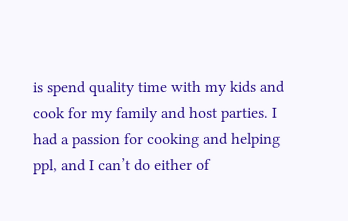is spend quality time with my kids and cook for my family and host parties. I had a passion for cooking and helping ppl, and I can’t do either of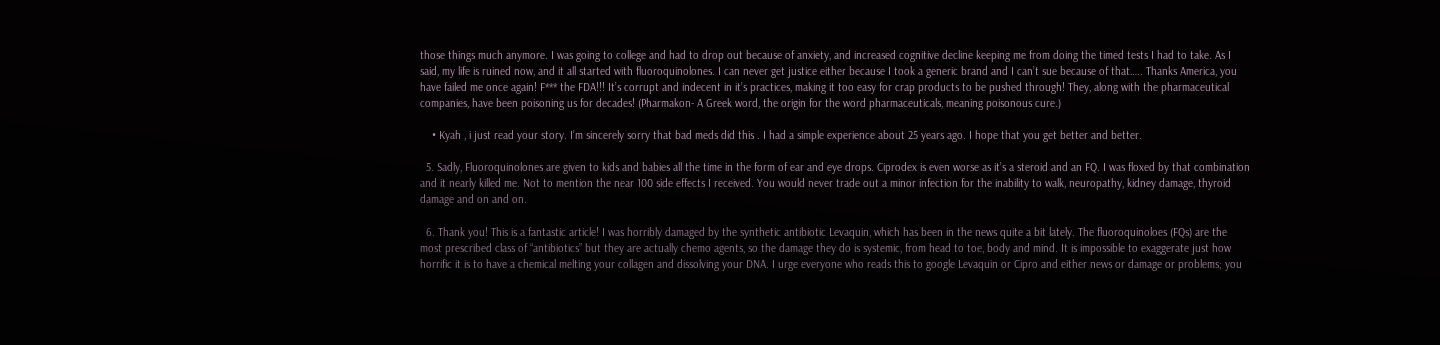those things much anymore. I was going to college and had to drop out because of anxiety, and increased cognitive decline keeping me from doing the timed tests I had to take. As I said, my life is ruined now, and it all started with fluoroquinolones. I can never get justice either because I took a generic brand and I can’t sue because of that….. Thanks America, you have failed me once again! F*** the FDA!!! It’s corrupt and indecent in it’s practices, making it too easy for crap products to be pushed through! They, along with the pharmaceutical companies, have been poisoning us for decades! (Pharmakon- A Greek word, the origin for the word pharmaceuticals, meaning poisonous cure.)

    • Kyah , i just read your story. I’m sincerely sorry that bad meds did this . I had a simple experience about 25 years ago. I hope that you get better and better.

  5. Sadly, Fluoroquinolones are given to kids and babies all the time in the form of ear and eye drops. Ciprodex is even worse as it’s a steroid and an FQ. I was floxed by that combination and it nearly killed me. Not to mention the near 100 side effects I received. You would never trade out a minor infection for the inability to walk, neuropathy, kidney damage, thyroid damage and on and on.

  6. Thank you! This is a fantastic article! I was horribly damaged by the synthetic antibiotic Levaquin, which has been in the news quite a bit lately. The fluoroquinoloes (FQs) are the most prescribed class of “antibiotics” but they are actually chemo agents, so the damage they do is systemic, from head to toe, body and mind. It is impossible to exaggerate just how horrific it is to have a chemical melting your collagen and dissolving your DNA. I urge everyone who reads this to google Levaquin or Cipro and either news or damage or problems; you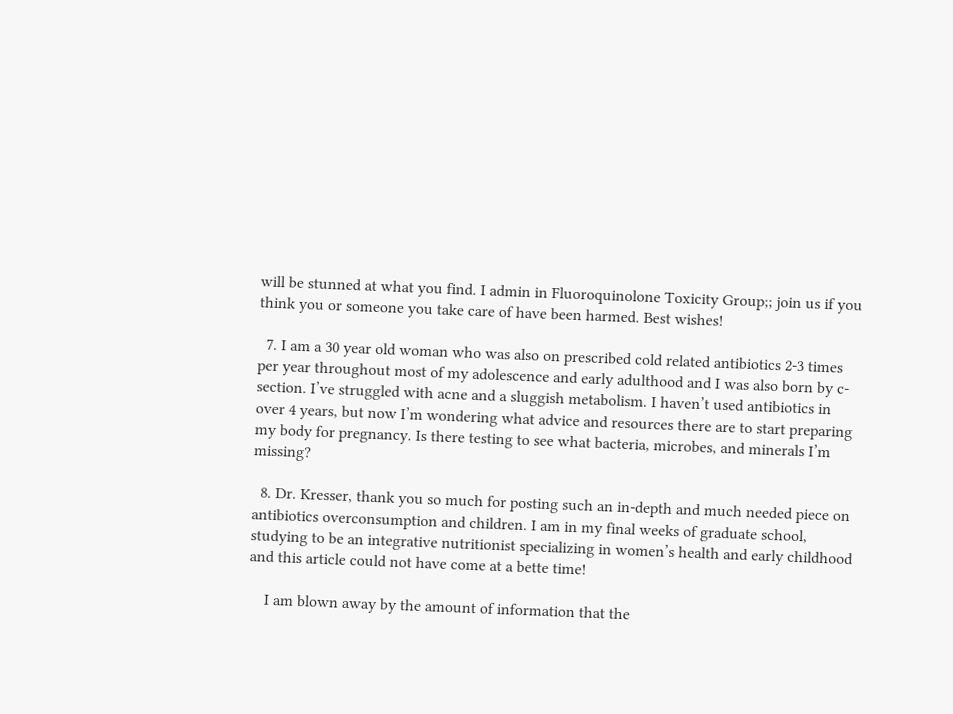will be stunned at what you find. I admin in Fluoroquinolone Toxicity Group;; join us if you think you or someone you take care of have been harmed. Best wishes!

  7. I am a 30 year old woman who was also on prescribed cold related antibiotics 2-3 times per year throughout most of my adolescence and early adulthood and I was also born by c- section. I’ve struggled with acne and a sluggish metabolism. I haven’t used antibiotics in over 4 years, but now I’m wondering what advice and resources there are to start preparing my body for pregnancy. Is there testing to see what bacteria, microbes, and minerals I’m missing?

  8. Dr. Kresser, thank you so much for posting such an in-depth and much needed piece on antibiotics overconsumption and children. I am in my final weeks of graduate school, studying to be an integrative nutritionist specializing in women’s health and early childhood and this article could not have come at a bette time!

    I am blown away by the amount of information that the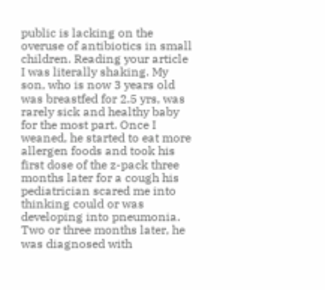public is lacking on the overuse of antibiotics in small children. Reading your article I was literally shaking. My son, who is now 3 years old was breastfed for 2.5 yrs, was rarely sick and healthy baby for the most part. Once I weaned, he started to eat more allergen foods and took his first dose of the z-pack three months later for a cough his pediatrician scared me into thinking could or was developing into pneumonia. Two or three months later, he was diagnosed with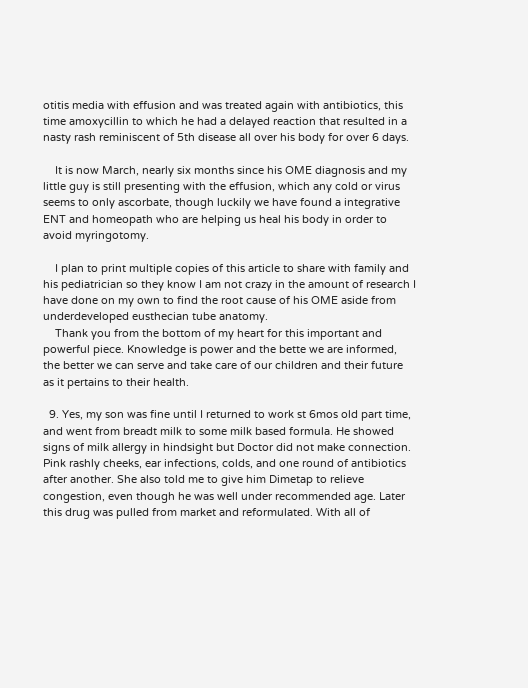otitis media with effusion and was treated again with antibiotics, this time amoxycillin to which he had a delayed reaction that resulted in a nasty rash reminiscent of 5th disease all over his body for over 6 days.

    It is now March, nearly six months since his OME diagnosis and my little guy is still presenting with the effusion, which any cold or virus seems to only ascorbate, though luckily we have found a integrative ENT and homeopath who are helping us heal his body in order to avoid myringotomy.

    I plan to print multiple copies of this article to share with family and his pediatrician so they know I am not crazy in the amount of research I have done on my own to find the root cause of his OME aside from underdeveloped eusthecian tube anatomy.
    Thank you from the bottom of my heart for this important and powerful piece. Knowledge is power and the bette we are informed, the better we can serve and take care of our children and their future as it pertains to their health.

  9. Yes, my son was fine until I returned to work st 6mos old part time, and went from breadt milk to some milk based formula. He showed signs of milk allergy in hindsight but Doctor did not make connection. Pink rashly cheeks, ear infections, colds, and one round of antibiotics after another. She also told me to give him Dimetap to relieve congestion, even though he was well under recommended age. Later this drug was pulled from market and reformulated. With all of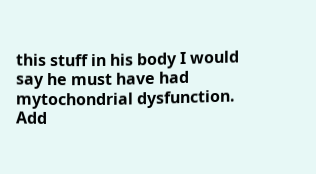this stuff in his body I would say he must have had mytochondrial dysfunction. Add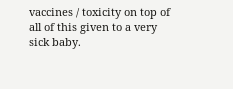vaccines / toxicity on top of all of this given to a very sick baby.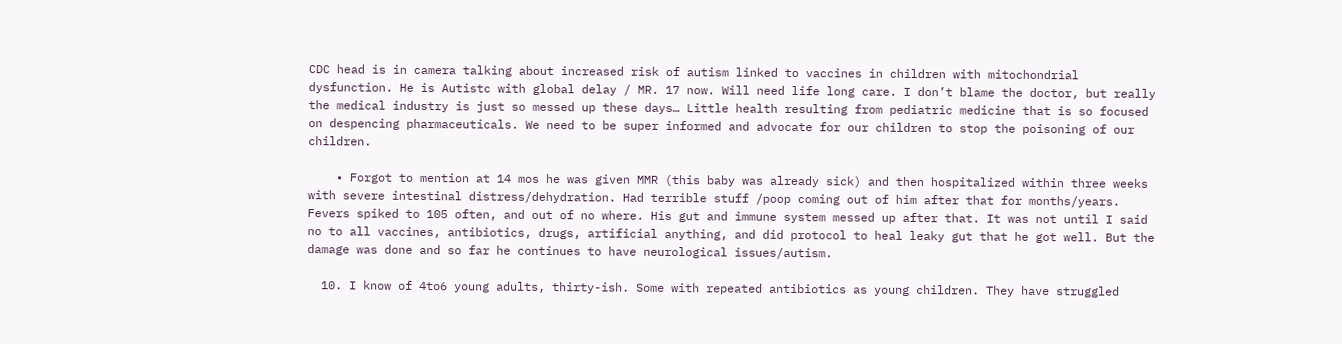CDC head is in camera talking about increased risk of autism linked to vaccines in children with mitochondrial dysfunction. He is Autistc with global delay / MR. 17 now. Will need life long care. I don’t blame the doctor, but really the medical industry is just so messed up these days… Little health resulting from pediatric medicine that is so focused on despencing pharmaceuticals. We need to be super informed and advocate for our children to stop the poisoning of our children.

    • Forgot to mention at 14 mos he was given MMR (this baby was already sick) and then hospitalized within three weeks with severe intestinal distress/dehydration. Had terrible stuff /poop coming out of him after that for months/years. Fevers spiked to 105 often, and out of no where. His gut and immune system messed up after that. It was not until I said no to all vaccines, antibiotics, drugs, artificial anything, and did protocol to heal leaky gut that he got well. But the damage was done and so far he continues to have neurological issues/autism.

  10. I know of 4to6 young adults, thirty-ish. Some with repeated antibiotics as young children. They have struggled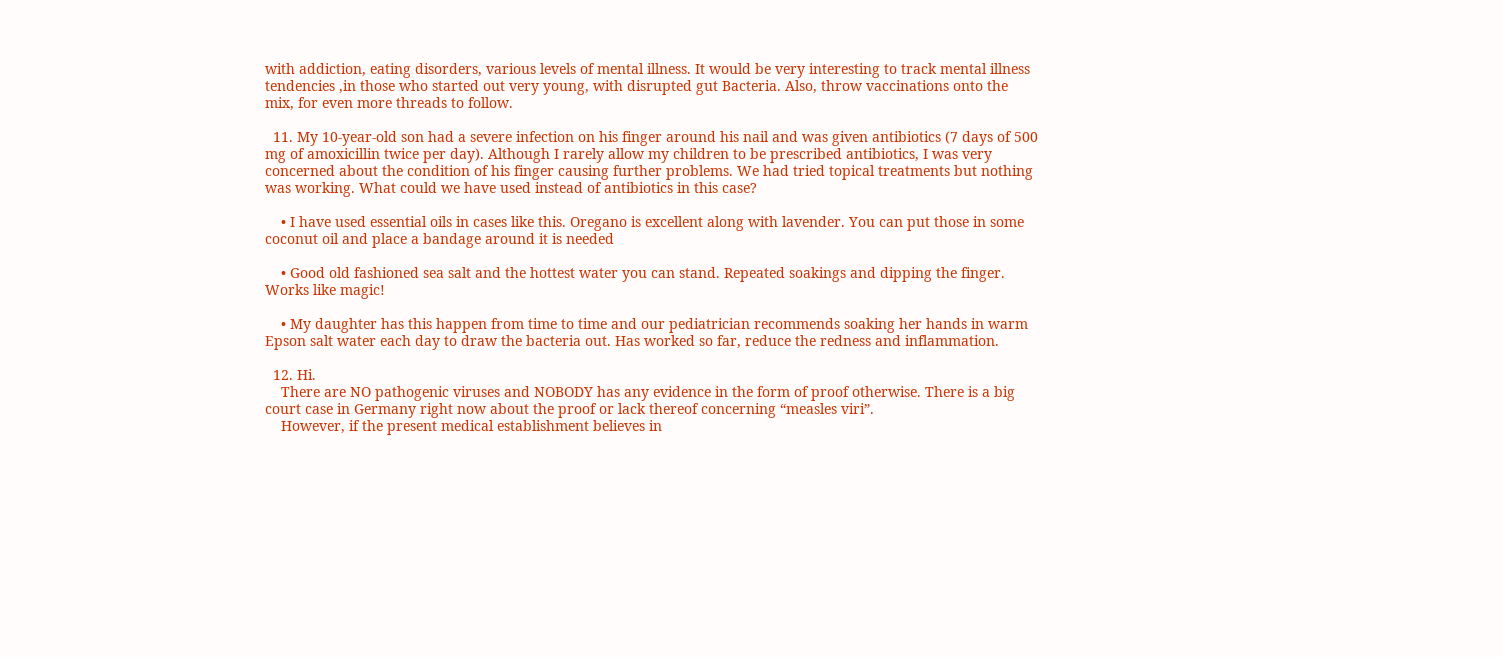with addiction, eating disorders, various levels of mental illness. It would be very interesting to track mental illness tendencies ,in those who started out very young, with disrupted gut Bacteria. Also, throw vaccinations onto the mix, for even more threads to follow.

  11. My 10-year-old son had a severe infection on his finger around his nail and was given antibiotics (7 days of 500 mg of amoxicillin twice per day). Although I rarely allow my children to be prescribed antibiotics, I was very concerned about the condition of his finger causing further problems. We had tried topical treatments but nothing was working. What could we have used instead of antibiotics in this case?

    • I have used essential oils in cases like this. Oregano is excellent along with lavender. You can put those in some coconut oil and place a bandage around it is needed

    • Good old fashioned sea salt and the hottest water you can stand. Repeated soakings and dipping the finger. Works like magic!

    • My daughter has this happen from time to time and our pediatrician recommends soaking her hands in warm Epson salt water each day to draw the bacteria out. Has worked so far, reduce the redness and inflammation.

  12. Hi.
    There are NO pathogenic viruses and NOBODY has any evidence in the form of proof otherwise. There is a big court case in Germany right now about the proof or lack thereof concerning “measles viri”.
    However, if the present medical establishment believes in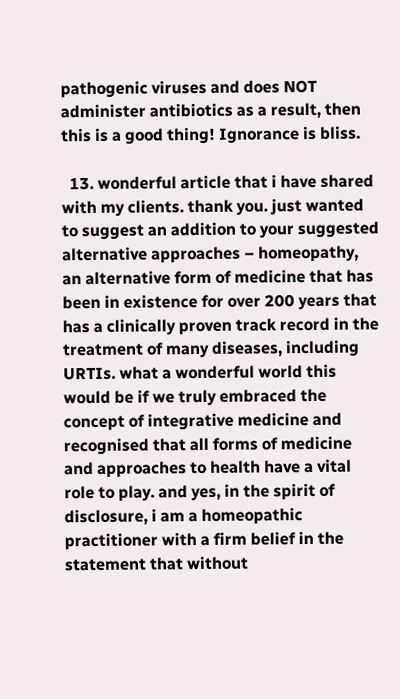pathogenic viruses and does NOT administer antibiotics as a result, then this is a good thing! Ignorance is bliss.

  13. wonderful article that i have shared with my clients. thank you. just wanted to suggest an addition to your suggested alternative approaches – homeopathy, an alternative form of medicine that has been in existence for over 200 years that has a clinically proven track record in the treatment of many diseases, including URTIs. what a wonderful world this would be if we truly embraced the concept of integrative medicine and recognised that all forms of medicine and approaches to health have a vital role to play. and yes, in the spirit of disclosure, i am a homeopathic practitioner with a firm belief in the statement that without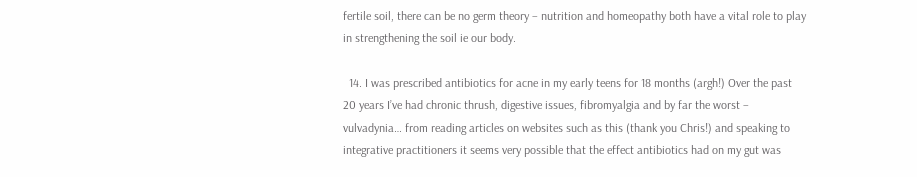fertile soil, there can be no germ theory – nutrition and homeopathy both have a vital role to play in strengthening the soil ie our body.

  14. I was prescribed antibiotics for acne in my early teens for 18 months (argh!) Over the past 20 years I’ve had chronic thrush, digestive issues, fibromyalgia and by far the worst – vulvadynia… from reading articles on websites such as this (thank you Chris!) and speaking to integrative practitioners it seems very possible that the effect antibiotics had on my gut was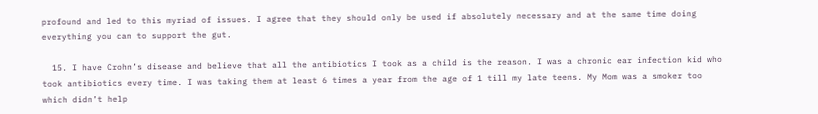profound and led to this myriad of issues. I agree that they should only be used if absolutely necessary and at the same time doing everything you can to support the gut.

  15. I have Crohn’s disease and believe that all the antibiotics I took as a child is the reason. I was a chronic ear infection kid who took antibiotics every time. I was taking them at least 6 times a year from the age of 1 till my late teens. My Mom was a smoker too which didn’t help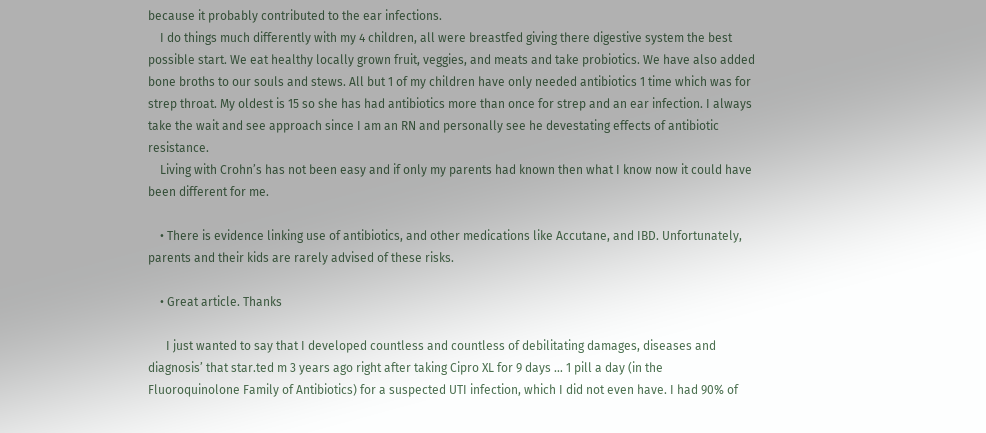because it probably contributed to the ear infections.
    I do things much differently with my 4 children, all were breastfed giving there digestive system the best possible start. We eat healthy locally grown fruit, veggies, and meats and take probiotics. We have also added bone broths to our souls and stews. All but 1 of my children have only needed antibiotics 1 time which was for strep throat. My oldest is 15 so she has had antibiotics more than once for strep and an ear infection. I always take the wait and see approach since I am an RN and personally see he devestating effects of antibiotic resistance.
    Living with Crohn’s has not been easy and if only my parents had known then what I know now it could have been different for me.

    • There is evidence linking use of antibiotics, and other medications like Accutane, and IBD. Unfortunately, parents and their kids are rarely advised of these risks.

    • Great article. Thanks

      I just wanted to say that I developed countless and countless of debilitating damages, diseases and diagnosis’ that star.ted m 3 years ago right after taking Cipro XL for 9 days … 1 pill a day (in the Fluoroquinolone Family of Antibiotics) for a suspected UTI infection, which I did not even have. I had 90% of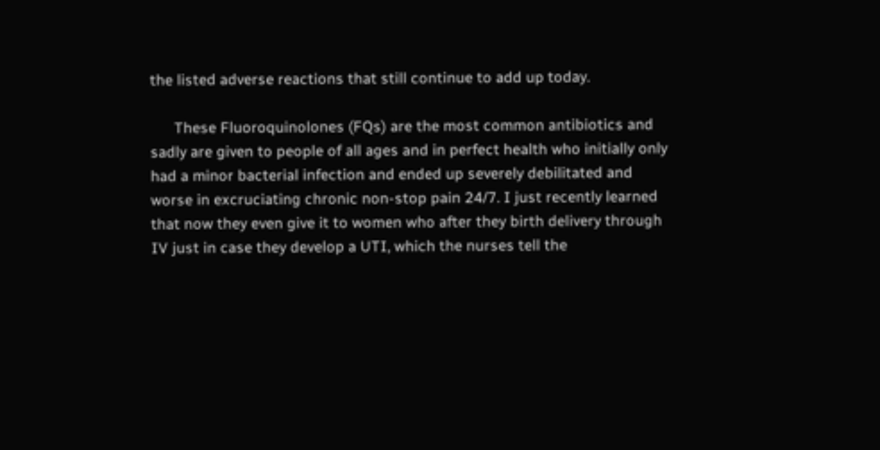the listed adverse reactions that still continue to add up today.

      These Fluoroquinolones (FQs) are the most common antibiotics and sadly are given to people of all ages and in perfect health who initially only had a minor bacterial infection and ended up severely debilitated and worse in excruciating chronic non-stop pain 24/7. I just recently learned that now they even give it to women who after they birth delivery through IV just in case they develop a UTI, which the nurses tell the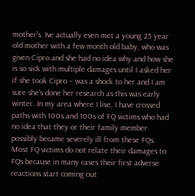mother’s. Ive actually even met a young 25 year old mother with a few month old baby, who was given Cipro and she had no idea why and how she is so sick with multiple damages until I asked her if she took Cipro – was a shock to her and I am sure she’s done her research as this was early winter. In my area where I live, I have crossed paths with 100s and 100s of FQ victims who had no idea that they or their family member possibly became severely ill from these FQs. Most FQ victims do not relate their damages to FQs because in many cases their first adverse reactions start coming out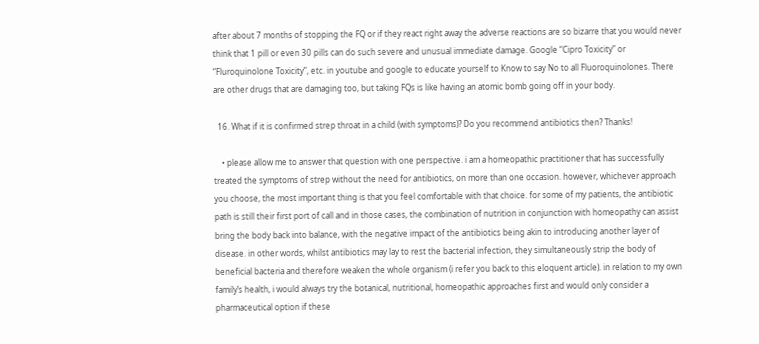after about 7 months of stopping the FQ or if they react right away the adverse reactions are so bizarre that you would never think that 1 pill or even 30 pills can do such severe and unusual immediate damage. Google “Cipro Toxicity” or “Fluroquinolone Toxicity”, etc. in youtube and google to educate yourself to Know to say No to all Fluoroquinolones. There are other drugs that are damaging too, but taking FQs is like having an atomic bomb going off in your body.

  16. What if it is confirmed strep throat in a child (with symptoms)? Do you recommend antibiotics then? Thanks!

    • please allow me to answer that question with one perspective. i am a homeopathic practitioner that has successfully treated the symptoms of strep without the need for antibiotics, on more than one occasion. however, whichever approach you choose, the most important thing is that you feel comfortable with that choice. for some of my patients, the antibiotic path is still their first port of call and in those cases, the combination of nutrition in conjunction with homeopathy can assist bring the body back into balance, with the negative impact of the antibiotics being akin to introducing another layer of disease. in other words, whilst antibiotics may lay to rest the bacterial infection, they simultaneously strip the body of beneficial bacteria and therefore weaken the whole organism (i refer you back to this eloquent article). in relation to my own family’s health, i would always try the botanical, nutritional, homeopathic approaches first and would only consider a pharmaceutical option if these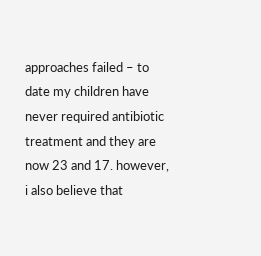approaches failed – to date my children have never required antibiotic treatment and they are now 23 and 17. however, i also believe that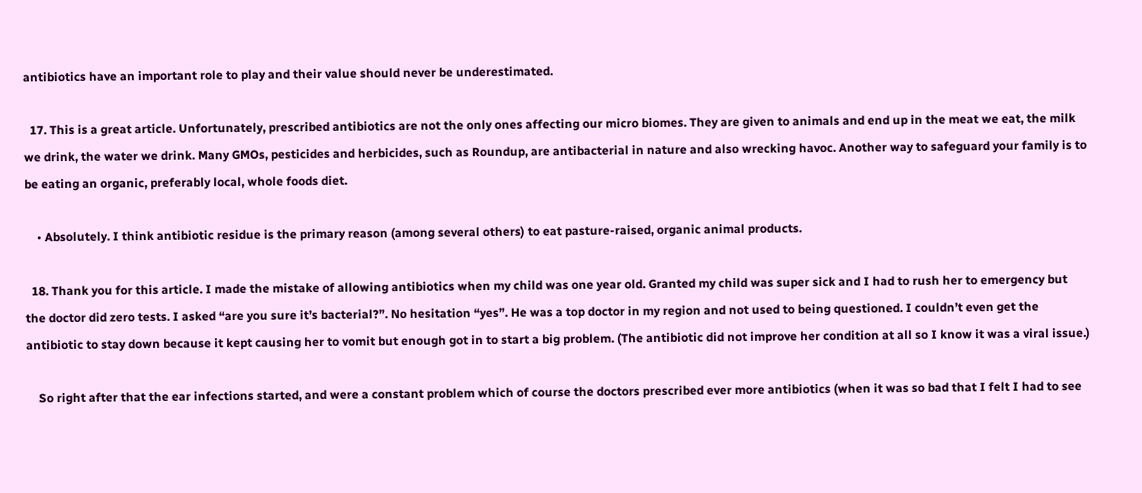antibiotics have an important role to play and their value should never be underestimated.

  17. This is a great article. Unfortunately, prescribed antibiotics are not the only ones affecting our micro biomes. They are given to animals and end up in the meat we eat, the milk we drink, the water we drink. Many GMOs, pesticides and herbicides, such as Roundup, are antibacterial in nature and also wrecking havoc. Another way to safeguard your family is to be eating an organic, preferably local, whole foods diet.

    • Absolutely. I think antibiotic residue is the primary reason (among several others) to eat pasture-raised, organic animal products.

  18. Thank you for this article. I made the mistake of allowing antibiotics when my child was one year old. Granted my child was super sick and I had to rush her to emergency but the doctor did zero tests. I asked “are you sure it’s bacterial?”. No hesitation “yes”. He was a top doctor in my region and not used to being questioned. I couldn’t even get the antibiotic to stay down because it kept causing her to vomit but enough got in to start a big problem. (The antibiotic did not improve her condition at all so I know it was a viral issue.)

    So right after that the ear infections started, and were a constant problem which of course the doctors prescribed ever more antibiotics (when it was so bad that I felt I had to see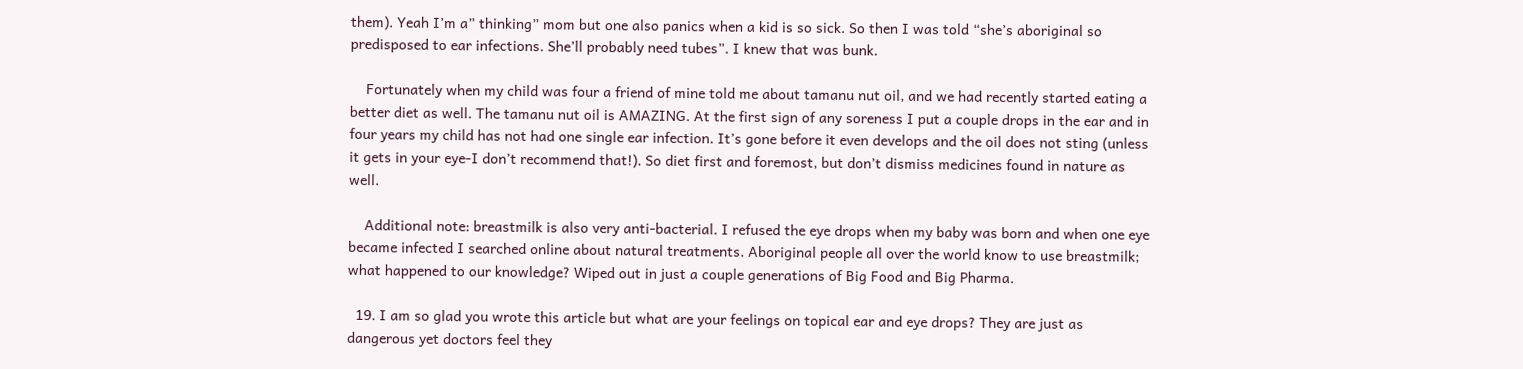them). Yeah I’m a” thinking” mom but one also panics when a kid is so sick. So then I was told “she’s aboriginal so predisposed to ear infections. She’ll probably need tubes”. I knew that was bunk.

    Fortunately when my child was four a friend of mine told me about tamanu nut oil, and we had recently started eating a better diet as well. The tamanu nut oil is AMAZING. At the first sign of any soreness I put a couple drops in the ear and in four years my child has not had one single ear infection. It’s gone before it even develops and the oil does not sting (unless it gets in your eye-I don’t recommend that!). So diet first and foremost, but don’t dismiss medicines found in nature as well.

    Additional note: breastmilk is also very anti-bacterial. I refused the eye drops when my baby was born and when one eye became infected I searched online about natural treatments. Aboriginal people all over the world know to use breastmilk; what happened to our knowledge? Wiped out in just a couple generations of Big Food and Big Pharma.

  19. I am so glad you wrote this article but what are your feelings on topical ear and eye drops? They are just as dangerous yet doctors feel they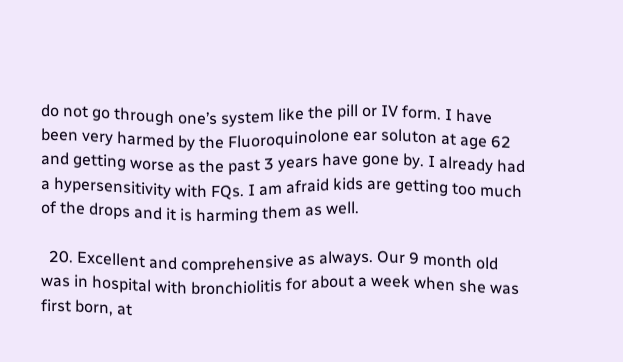do not go through one’s system like the pill or IV form. I have been very harmed by the Fluoroquinolone ear soluton at age 62 and getting worse as the past 3 years have gone by. I already had a hypersensitivity with FQs. I am afraid kids are getting too much of the drops and it is harming them as well.

  20. Excellent and comprehensive as always. Our 9 month old was in hospital with bronchiolitis for about a week when she was first born, at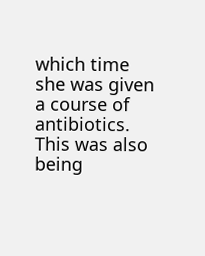which time she was given a course of antibiotics. This was also being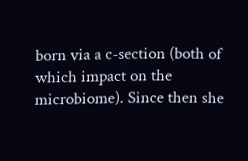born via a c-section (both of which impact on the microbiome). Since then she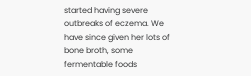started having severe outbreaks of eczema. We have since given her lots of bone broth, some fermentable foods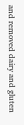and removed dairy and gluten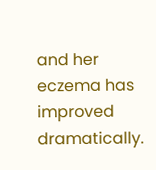and her eczema has improved dramatically.